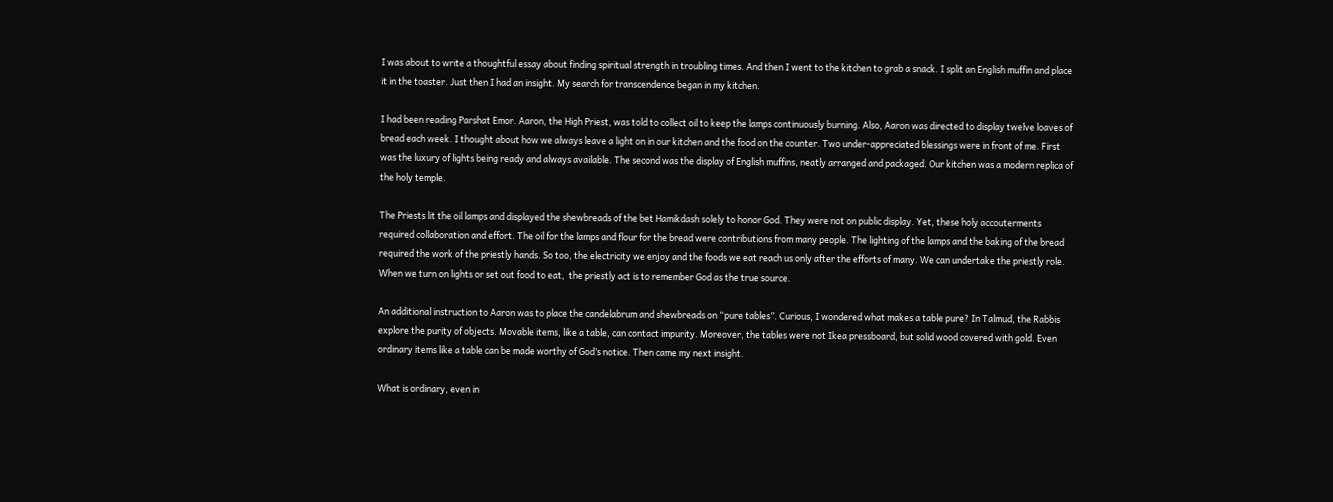I was about to write a thoughtful essay about finding spiritual strength in troubling times. And then I went to the kitchen to grab a snack. I split an English muffin and place it in the toaster. Just then I had an insight. My search for transcendence began in my kitchen.

I had been reading Parshat Emor. Aaron, the High Priest, was told to collect oil to keep the lamps continuously burning. Also, Aaron was directed to display twelve loaves of bread each week. I thought about how we always leave a light on in our kitchen and the food on the counter. Two under-appreciated blessings were in front of me. First was the luxury of lights being ready and always available. The second was the display of English muffins, neatly arranged and packaged. Our kitchen was a modern replica of the holy temple.

The Priests lit the oil lamps and displayed the shewbreads of the bet Hamikdash solely to honor God. They were not on public display. Yet, these holy accouterments required collaboration and effort. The oil for the lamps and flour for the bread were contributions from many people. The lighting of the lamps and the baking of the bread required the work of the priestly hands. So too, the electricity we enjoy and the foods we eat reach us only after the efforts of many. We can undertake the priestly role. When we turn on lights or set out food to eat,  the priestly act is to remember God as the true source.

An additional instruction to Aaron was to place the candelabrum and shewbreads on “pure tables”. Curious, I wondered what makes a table pure? In Talmud, the Rabbis explore the purity of objects. Movable items, like a table, can contact impurity. Moreover, the tables were not Ikea pressboard, but solid wood covered with gold. Even ordinary items like a table can be made worthy of God’s notice. Then came my next insight.

What is ordinary, even in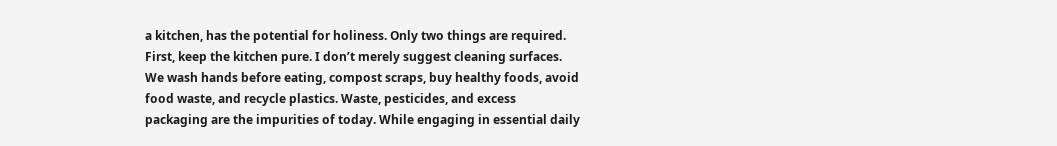a kitchen, has the potential for holiness. Only two things are required. First, keep the kitchen pure. I don’t merely suggest cleaning surfaces. We wash hands before eating, compost scraps, buy healthy foods, avoid food waste, and recycle plastics. Waste, pesticides, and excess packaging are the impurities of today. While engaging in essential daily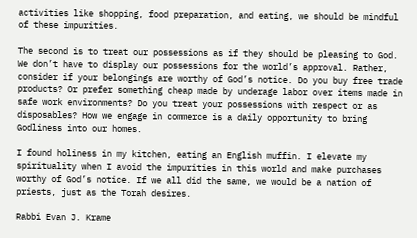activities like shopping, food preparation, and eating, we should be mindful of these impurities.

The second is to treat our possessions as if they should be pleasing to God. We don’t have to display our possessions for the world’s approval. Rather, consider if your belongings are worthy of God’s notice. Do you buy free trade products? Or prefer something cheap made by underage labor over items made in safe work environments? Do you treat your possessions with respect or as disposables? How we engage in commerce is a daily opportunity to bring Godliness into our homes.

I found holiness in my kitchen, eating an English muffin. I elevate my spirituality when I avoid the impurities in this world and make purchases worthy of God’s notice. If we all did the same, we would be a nation of priests, just as the Torah desires.

Rabbi Evan J. Krame